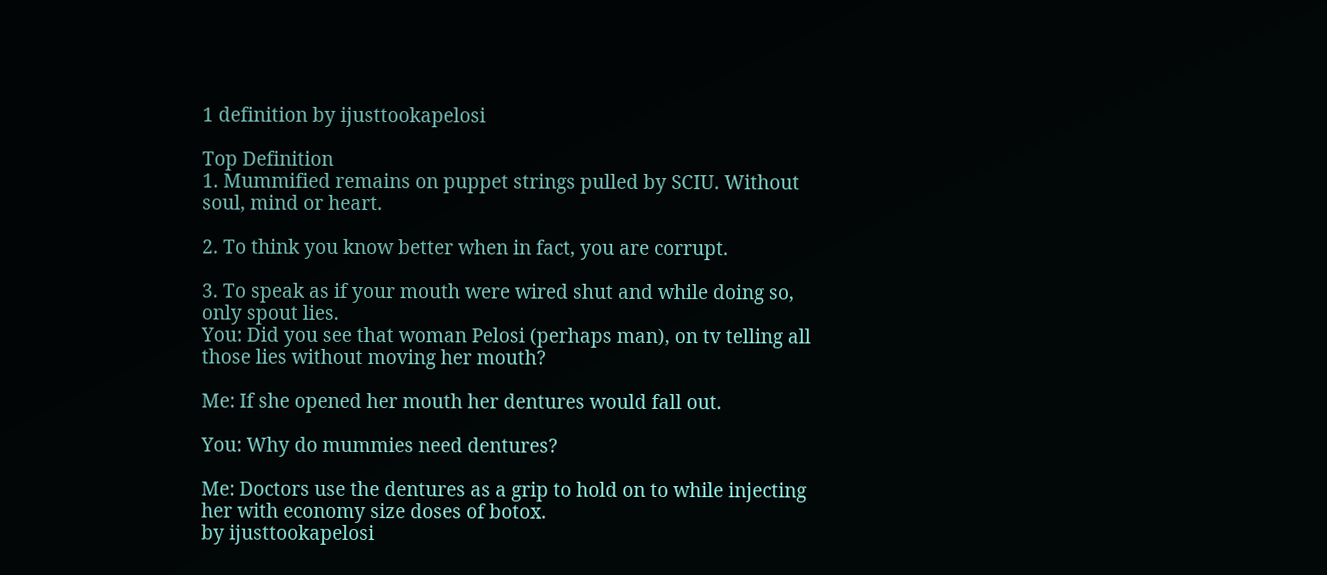1 definition by ijusttookapelosi

Top Definition
1. Mummified remains on puppet strings pulled by SCIU. Without soul, mind or heart.

2. To think you know better when in fact, you are corrupt.

3. To speak as if your mouth were wired shut and while doing so, only spout lies.
You: Did you see that woman Pelosi (perhaps man), on tv telling all those lies without moving her mouth?

Me: If she opened her mouth her dentures would fall out.

You: Why do mummies need dentures?

Me: Doctors use the dentures as a grip to hold on to while injecting her with economy size doses of botox.
by ijusttookapelosi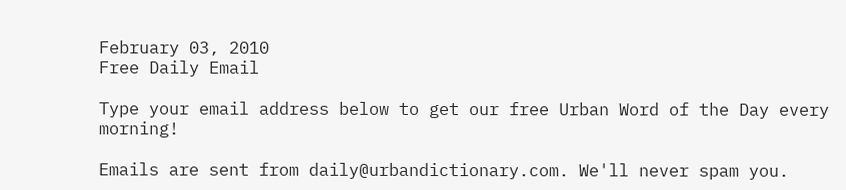February 03, 2010
Free Daily Email

Type your email address below to get our free Urban Word of the Day every morning!

Emails are sent from daily@urbandictionary.com. We'll never spam you.